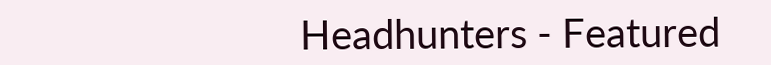Headhunters - Featured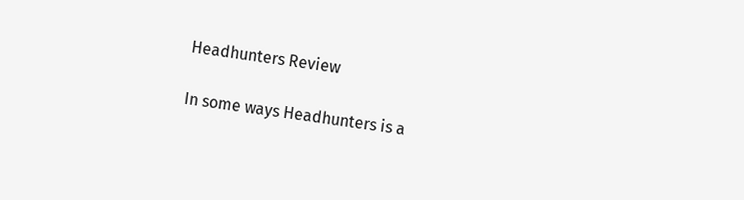Headhunters Review

In some ways Headhunters is a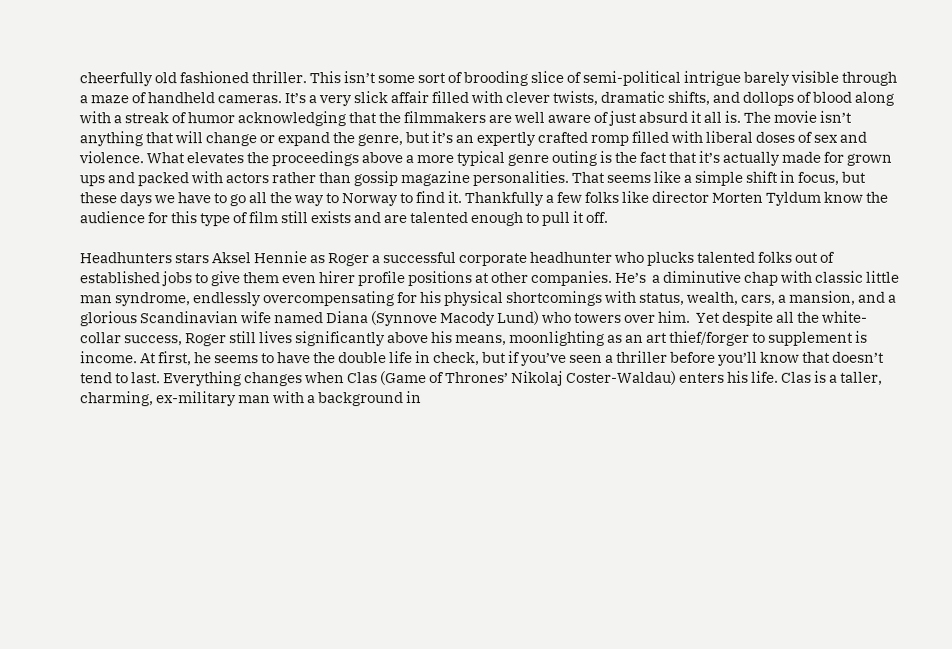cheerfully old fashioned thriller. This isn’t some sort of brooding slice of semi-political intrigue barely visible through a maze of handheld cameras. It’s a very slick affair filled with clever twists, dramatic shifts, and dollops of blood along with a streak of humor acknowledging that the filmmakers are well aware of just absurd it all is. The movie isn’t anything that will change or expand the genre, but it’s an expertly crafted romp filled with liberal doses of sex and violence. What elevates the proceedings above a more typical genre outing is the fact that it’s actually made for grown ups and packed with actors rather than gossip magazine personalities. That seems like a simple shift in focus, but these days we have to go all the way to Norway to find it. Thankfully a few folks like director Morten Tyldum know the audience for this type of film still exists and are talented enough to pull it off.

Headhunters stars Aksel Hennie as Roger a successful corporate headhunter who plucks talented folks out of established jobs to give them even hirer profile positions at other companies. He’s  a diminutive chap with classic little man syndrome, endlessly overcompensating for his physical shortcomings with status, wealth, cars, a mansion, and a glorious Scandinavian wife named Diana (Synnove Macody Lund) who towers over him.  Yet despite all the white-collar success, Roger still lives significantly above his means, moonlighting as an art thief/forger to supplement is income. At first, he seems to have the double life in check, but if you’ve seen a thriller before you’ll know that doesn’t tend to last. Everything changes when Clas (Game of Thrones’ Nikolaj Coster-Waldau) enters his life. Clas is a taller, charming, ex-military man with a background in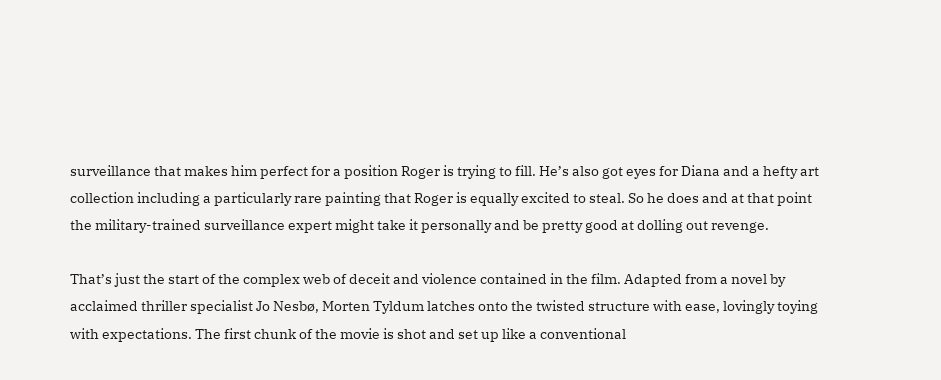surveillance that makes him perfect for a position Roger is trying to fill. He’s also got eyes for Diana and a hefty art collection including a particularly rare painting that Roger is equally excited to steal. So he does and at that point the military-trained surveillance expert might take it personally and be pretty good at dolling out revenge.

That’s just the start of the complex web of deceit and violence contained in the film. Adapted from a novel by acclaimed thriller specialist Jo Nesbø, Morten Tyldum latches onto the twisted structure with ease, lovingly toying with expectations. The first chunk of the movie is shot and set up like a conventional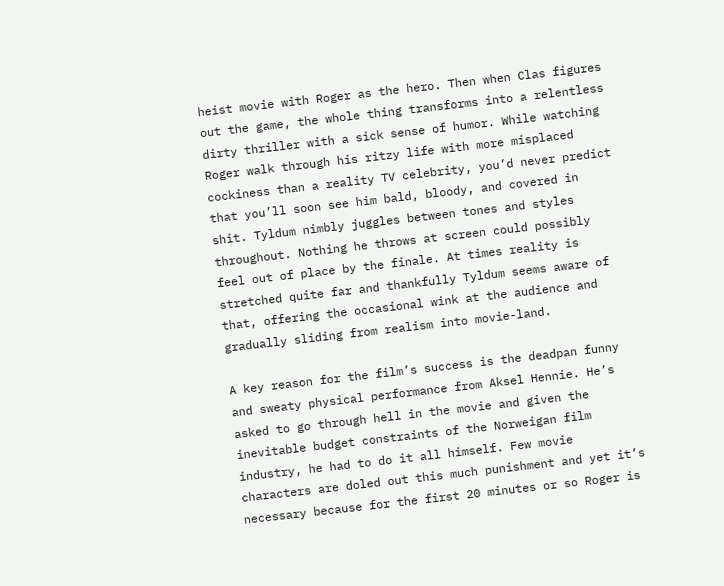heist movie with Roger as the hero. Then when Clas figures out the game, the whole thing transforms into a relentless dirty thriller with a sick sense of humor. While watching Roger walk through his ritzy life with more misplaced cockiness than a reality TV celebrity, you’d never predict that you’ll soon see him bald, bloody, and covered in shit. Tyldum nimbly juggles between tones and styles throughout. Nothing he throws at screen could possibly feel out of place by the finale. At times reality is stretched quite far and thankfully Tyldum seems aware of that, offering the occasional wink at the audience and gradually sliding from realism into movie-land.

A key reason for the film’s success is the deadpan funny and sweaty physical performance from Aksel Hennie. He’s asked to go through hell in the movie and given the inevitable budget constraints of the Norweigan film industry, he had to do it all himself. Few movie characters are doled out this much punishment and yet it’s necessary because for the first 20 minutes or so Roger is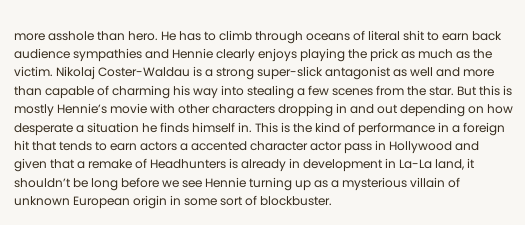more asshole than hero. He has to climb through oceans of literal shit to earn back audience sympathies and Hennie clearly enjoys playing the prick as much as the victim. Nikolaj Coster-Waldau is a strong super-slick antagonist as well and more than capable of charming his way into stealing a few scenes from the star. But this is mostly Hennie’s movie with other characters dropping in and out depending on how desperate a situation he finds himself in. This is the kind of performance in a foreign hit that tends to earn actors a accented character actor pass in Hollywood and given that a remake of Headhunters is already in development in La-La land, it shouldn’t be long before we see Hennie turning up as a mysterious villain of unknown European origin in some sort of blockbuster.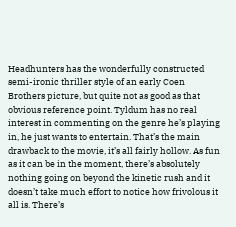Headhunters has the wonderfully constructed semi-ironic thriller style of an early Coen Brothers picture, but quite not as good as that obvious reference point. Tyldum has no real interest in commenting on the genre he’s playing in, he just wants to entertain. That’s the main drawback to the movie, it’s all fairly hollow. As fun as it can be in the moment, there’s absolutely nothing going on beyond the kinetic rush and it doesn’t take much effort to notice how frivolous it all is. There’s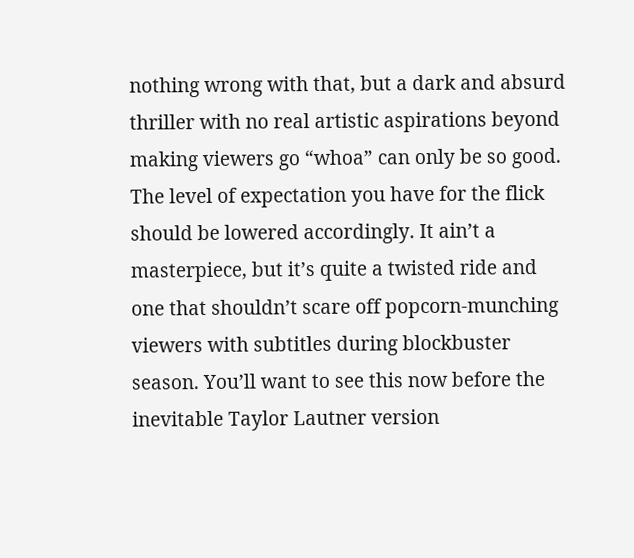nothing wrong with that, but a dark and absurd thriller with no real artistic aspirations beyond making viewers go “whoa” can only be so good. The level of expectation you have for the flick should be lowered accordingly. It ain’t a masterpiece, but it’s quite a twisted ride and one that shouldn’t scare off popcorn-munching viewers with subtitles during blockbuster season. You’ll want to see this now before the inevitable Taylor Lautner version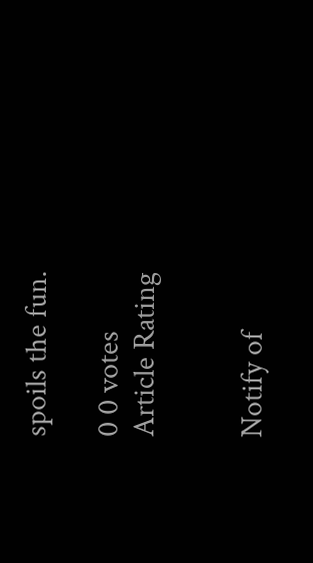spoils the fun.

0 0 votes
Article Rating


Notify of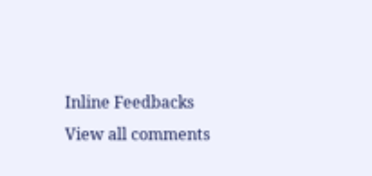Inline Feedbacks
View all comments